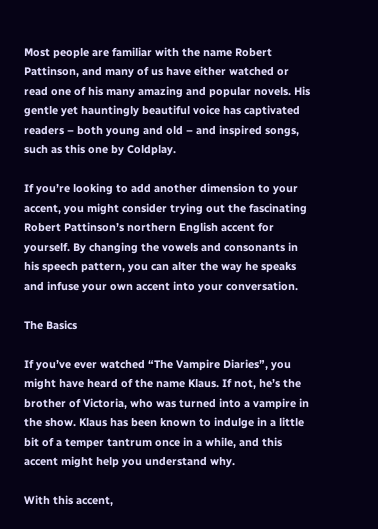Most people are familiar with the name Robert Pattinson, and many of us have either watched or read one of his many amazing and popular novels. His gentle yet hauntingly beautiful voice has captivated readers – both young and old – and inspired songs, such as this one by Coldplay.

If you’re looking to add another dimension to your accent, you might consider trying out the fascinating Robert Pattinson’s northern English accent for yourself. By changing the vowels and consonants in his speech pattern, you can alter the way he speaks and infuse your own accent into your conversation.

The Basics

If you’ve ever watched “The Vampire Diaries”, you might have heard of the name Klaus. If not, he’s the brother of Victoria, who was turned into a vampire in the show. Klaus has been known to indulge in a little bit of a temper tantrum once in a while, and this accent might help you understand why.

With this accent,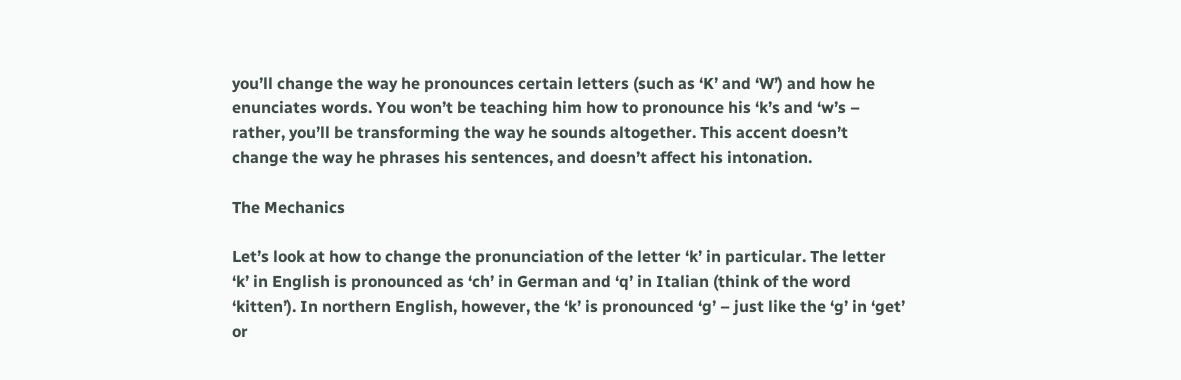you’ll change the way he pronounces certain letters (such as ‘K’ and ‘W’) and how he enunciates words. You won’t be teaching him how to pronounce his ‘k’s and ‘w’s – rather, you’ll be transforming the way he sounds altogether. This accent doesn’t change the way he phrases his sentences, and doesn’t affect his intonation.

The Mechanics

Let’s look at how to change the pronunciation of the letter ‘k’ in particular. The letter ‘k’ in English is pronounced as ‘ch’ in German and ‘q’ in Italian (think of the word ‘kitten’). In northern English, however, the ‘k’ is pronounced ‘g’ – just like the ‘g’ in ‘get’ or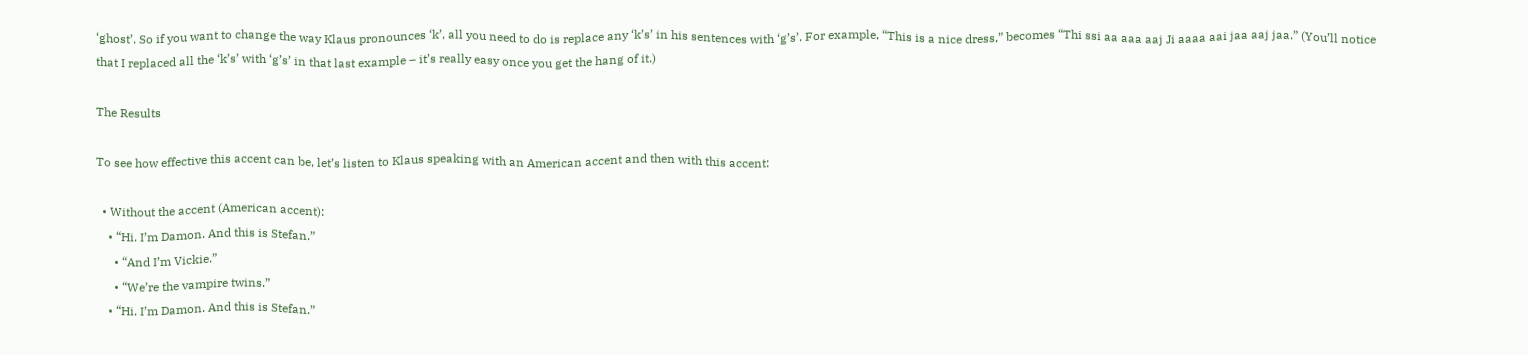‘ghost’. So if you want to change the way Klaus pronounces ‘k’, all you need to do is replace any ‘k’s’ in his sentences with ‘g’s’. For example, “This is a nice dress,” becomes “Thi ssi aa aaa aaj Ji aaaa aai jaa aaj jaa.” (You’ll notice that I replaced all the ‘k’s’ with ‘g’s’ in that last example – it’s really easy once you get the hang of it.)

The Results

To see how effective this accent can be, let’s listen to Klaus speaking with an American accent and then with this accent:

  • Without the accent (American accent):
    • “Hi. I’m Damon. And this is Stefan.”
      • “And I’m Vickie.”
      • “We’re the vampire twins.”
    • “Hi. I’m Damon. And this is Stefan.”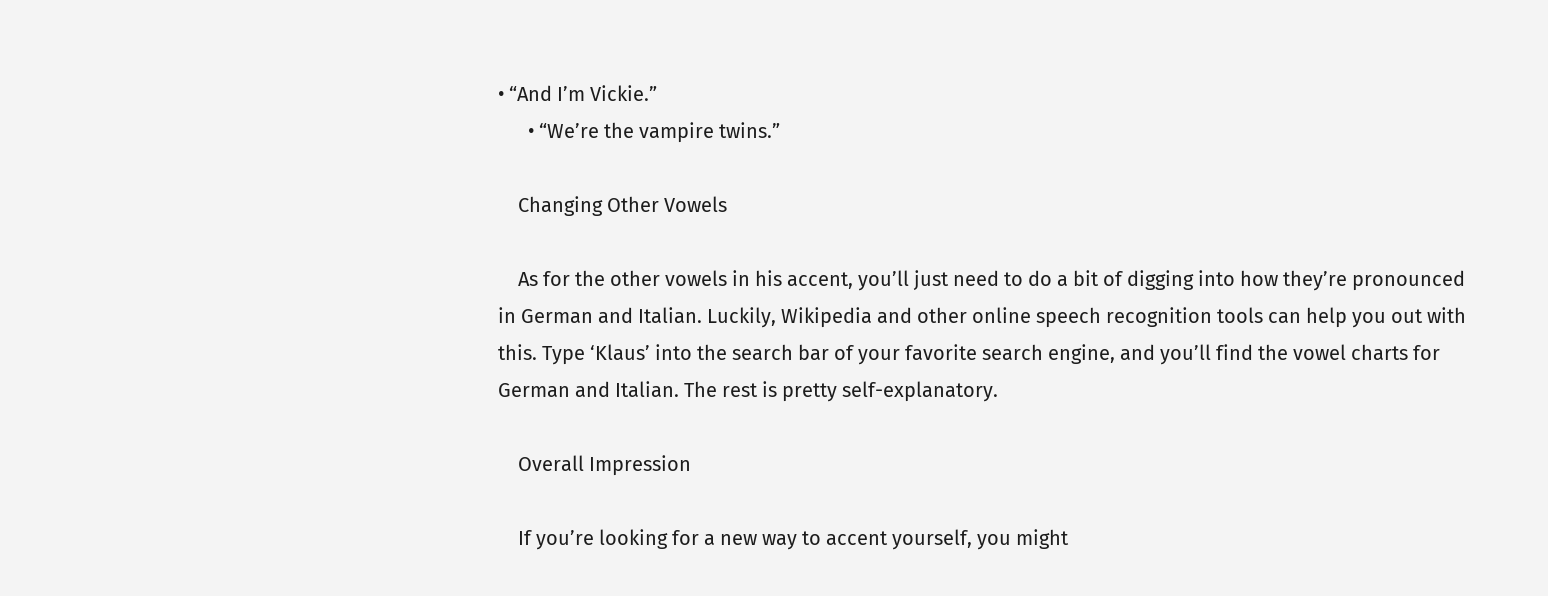• “And I’m Vickie.”
      • “We’re the vampire twins.”

    Changing Other Vowels

    As for the other vowels in his accent, you’ll just need to do a bit of digging into how they’re pronounced in German and Italian. Luckily, Wikipedia and other online speech recognition tools can help you out with this. Type ‘Klaus’ into the search bar of your favorite search engine, and you’ll find the vowel charts for German and Italian. The rest is pretty self-explanatory.

    Overall Impression

    If you’re looking for a new way to accent yourself, you might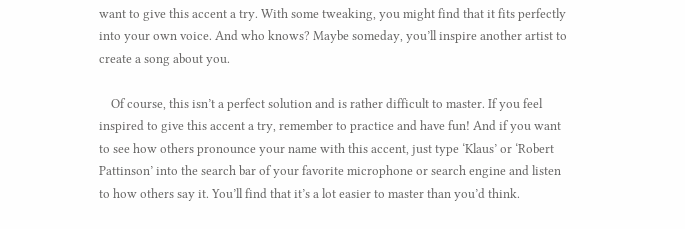want to give this accent a try. With some tweaking, you might find that it fits perfectly into your own voice. And who knows? Maybe someday, you’ll inspire another artist to create a song about you.

    Of course, this isn’t a perfect solution and is rather difficult to master. If you feel inspired to give this accent a try, remember to practice and have fun! And if you want to see how others pronounce your name with this accent, just type ‘Klaus’ or ‘Robert Pattinson’ into the search bar of your favorite microphone or search engine and listen to how others say it. You’ll find that it’s a lot easier to master than you’d think.